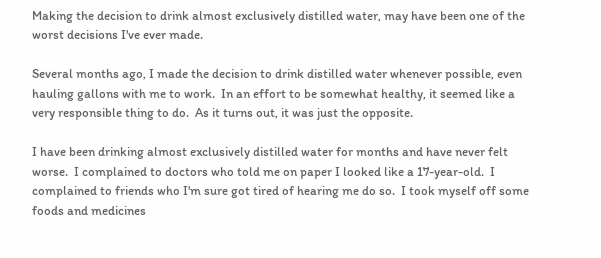Making the decision to drink almost exclusively distilled water, may have been one of the worst decisions I've ever made.

Several months ago, I made the decision to drink distilled water whenever possible, even hauling gallons with me to work.  In an effort to be somewhat healthy, it seemed like a very responsible thing to do.  As it turns out, it was just the opposite.

I have been drinking almost exclusively distilled water for months and have never felt worse.  I complained to doctors who told me on paper I looked like a 17-year-old.  I complained to friends who I'm sure got tired of hearing me do so.  I took myself off some foods and medicines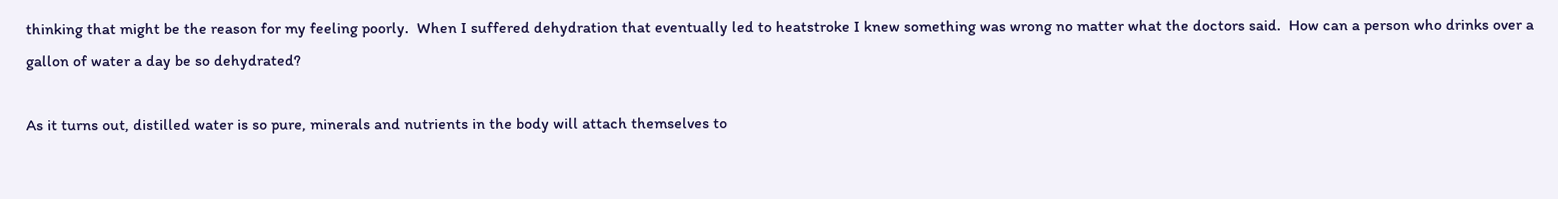thinking that might be the reason for my feeling poorly.  When I suffered dehydration that eventually led to heatstroke I knew something was wrong no matter what the doctors said.  How can a person who drinks over a gallon of water a day be so dehydrated?

As it turns out, distilled water is so pure, minerals and nutrients in the body will attach themselves to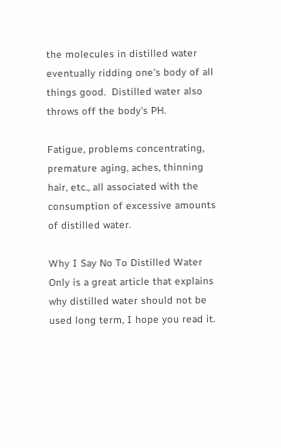the molecules in distilled water eventually ridding one's body of all things good.  Distilled water also throws off the body's PH.

Fatigue, problems concentrating, premature aging, aches, thinning hair, etc., all associated with the consumption of excessive amounts of distilled water.

Why I Say No To Distilled Water Only is a great article that explains why distilled water should not be used long term, I hope you read it.